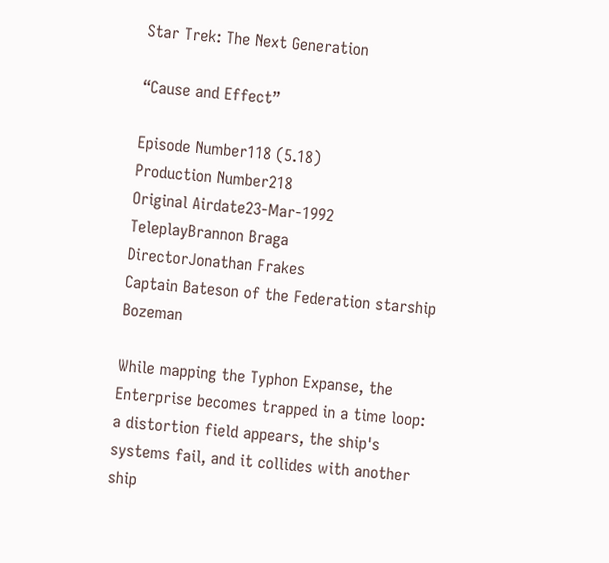Star Trek: The Next Generation

“Cause and Effect”

Episode Number118 (5.18)
Production Number218
Original Airdate23-Mar-1992
TeleplayBrannon Braga
DirectorJonathan Frakes
Captain Bateson of the Federation starship Bozeman

While mapping the Typhon Expanse, the Enterprise becomes trapped in a time loop: a distortion field appears, the ship's systems fail, and it collides with another ship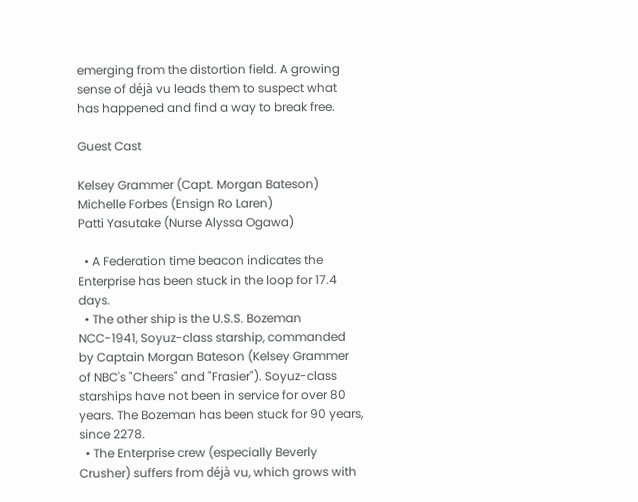emerging from the distortion field. A growing sense of déjà vu leads them to suspect what has happened and find a way to break free.

Guest Cast

Kelsey Grammer (Capt. Morgan Bateson)
Michelle Forbes (Ensign Ro Laren)
Patti Yasutake (Nurse Alyssa Ogawa)

  • A Federation time beacon indicates the Enterprise has been stuck in the loop for 17.4 days.
  • The other ship is the U.S.S. Bozeman NCC-1941, Soyuz-class starship, commanded by Captain Morgan Bateson (Kelsey Grammer of NBC's "Cheers" and "Frasier"). Soyuz-class starships have not been in service for over 80 years. The Bozeman has been stuck for 90 years, since 2278.
  • The Enterprise crew (especially Beverly Crusher) suffers from déjà vu, which grows with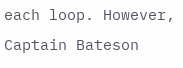each loop. However, Captain Bateson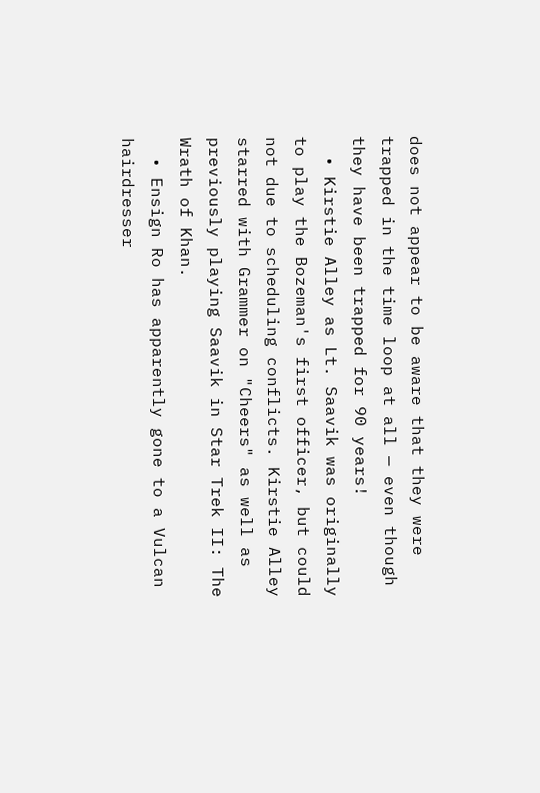does not appear to be aware that they were trapped in the time loop at all — even though they have been trapped for 90 years!
  • Kirstie Alley as Lt. Saavik was originally to play the Bozeman's first officer, but could not due to scheduling conflicts. Kirstie Alley starred with Grammer on "Cheers" as well as previously playing Saavik in Star Trek II: The Wrath of Khan.
  • Ensign Ro has apparently gone to a Vulcan hairdresser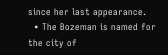since her last appearance.
  • The Bozeman is named for the city of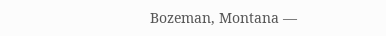Bozeman, Montana —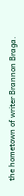the hometown of writer Brannon Braga.